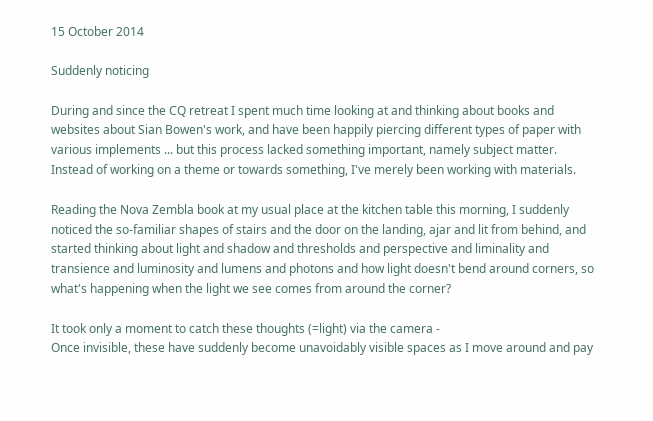15 October 2014

Suddenly noticing

During and since the CQ retreat I spent much time looking at and thinking about books and websites about Sian Bowen's work, and have been happily piercing different types of paper with various implements ... but this process lacked something important, namely subject matter. Instead of working on a theme or towards something, I've merely been working with materials.

Reading the Nova Zembla book at my usual place at the kitchen table this morning, I suddenly noticed the so-familiar shapes of stairs and the door on the landing, ajar and lit from behind, and started thinking about light and shadow and thresholds and perspective and liminality and transience and luminosity and lumens and photons and how light doesn't bend around corners, so what's happening when the light we see comes from around the corner?

It took only a moment to catch these thoughts (=light) via the camera -
Once invisible, these have suddenly become unavoidably visible spaces as I move around and pay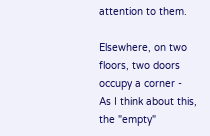attention to them.

Elsewhere, on two floors, two doors occupy a corner -
As I think about this, the "empty"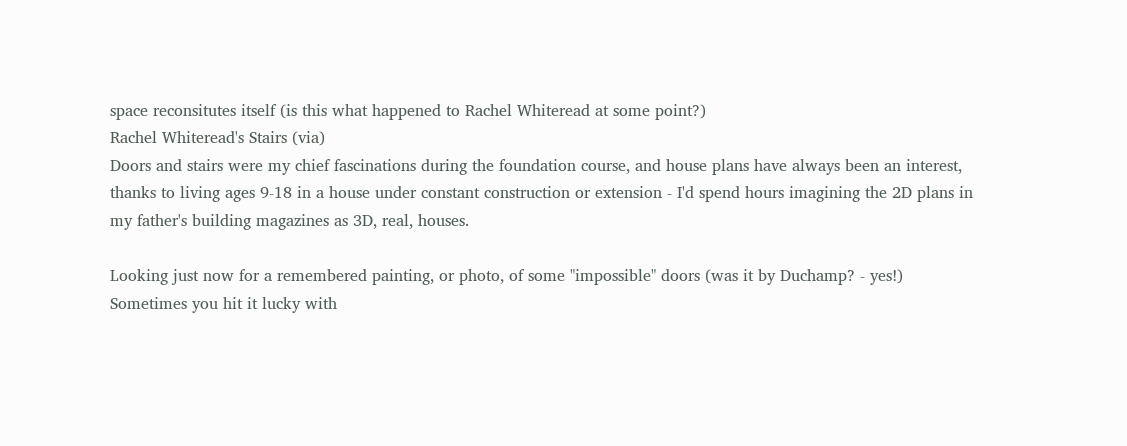space reconsitutes itself (is this what happened to Rachel Whiteread at some point?)
Rachel Whiteread's Stairs (via)
Doors and stairs were my chief fascinations during the foundation course, and house plans have always been an interest, thanks to living ages 9-18 in a house under constant construction or extension - I'd spend hours imagining the 2D plans in my father's building magazines as 3D, real, houses.

Looking just now for a remembered painting, or photo, of some "impossible" doors (was it by Duchamp? - yes!)
Sometimes you hit it lucky with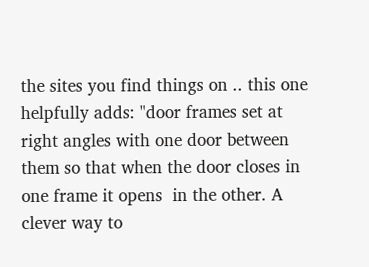the sites you find things on .. this one helpfully adds: "door frames set at right angles with one door between them so that when the door closes in one frame it opens  in the other. A clever way to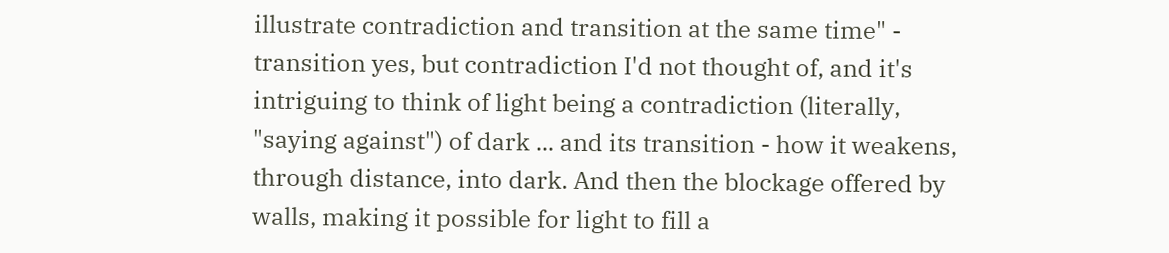illustrate contradiction and transition at the same time" - transition yes, but contradiction I'd not thought of, and it's intriguing to think of light being a contradiction (literally, "saying against") of dark ... and its transition - how it weakens, through distance, into dark. And then the blockage offered by walls, making it possible for light to fill a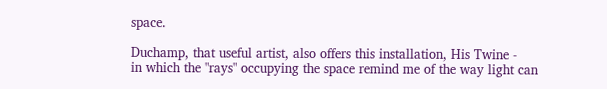space.

Duchamp, that useful artist, also offers this installation, His Twine -
in which the "rays" occupying the space remind me of the way light can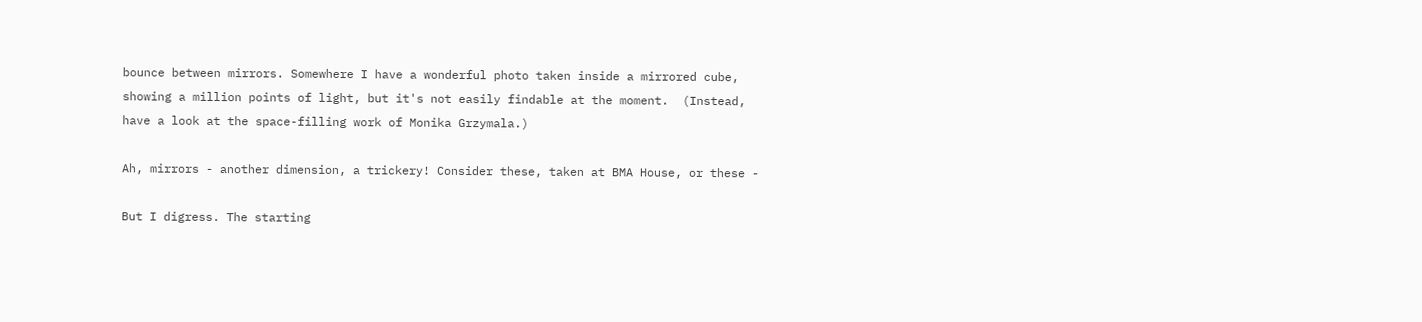bounce between mirrors. Somewhere I have a wonderful photo taken inside a mirrored cube, showing a million points of light, but it's not easily findable at the moment.  (Instead, have a look at the space-filling work of Monika Grzymala.)

Ah, mirrors - another dimension, a trickery! Consider these, taken at BMA House, or these -

But I digress. The starting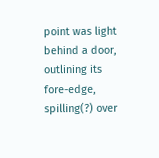point was light behind a door, outlining its fore-edge, spilling(?) over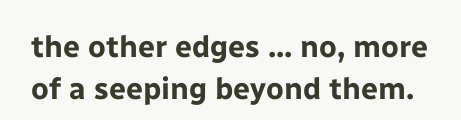the other edges ... no, more of a seeping beyond them.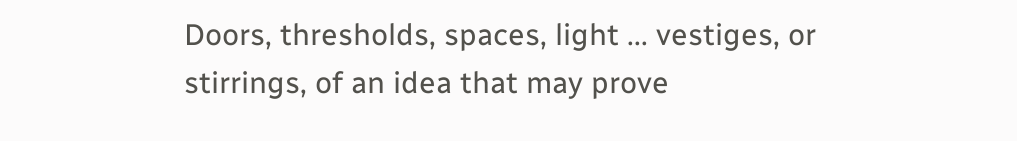Doors, thresholds, spaces, light ... vestiges, or stirrings, of an idea that may prove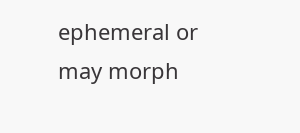ephemeral or may morph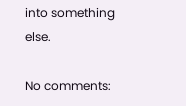into something else.

No comments: